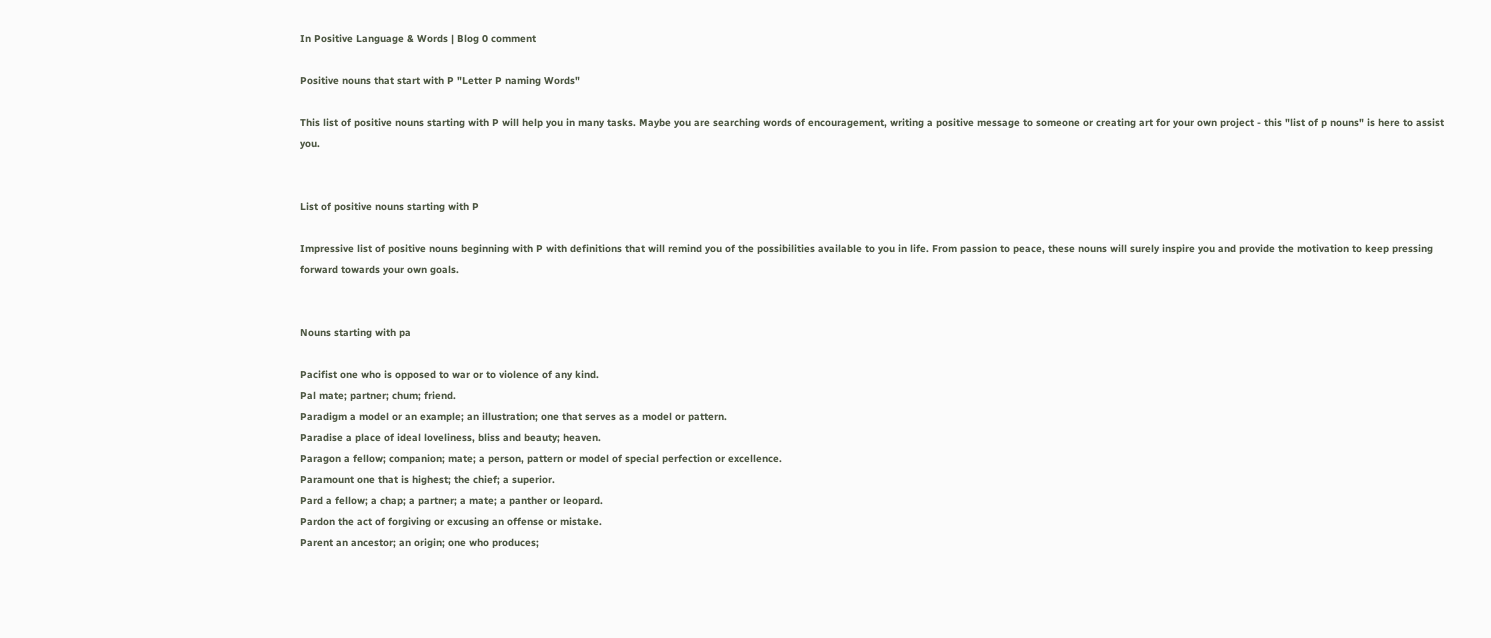In Positive Language & Words | Blog 0 comment

Positive nouns that start with P "Letter P naming Words"

This list of positive nouns starting with P will help you in many tasks. Maybe you are searching words of encouragement, writing a positive message to someone or creating art for your own project - this "list of p nouns" is here to assist you.


List of positive nouns starting with P

Impressive list of positive nouns beginning with P with definitions that will remind you of the possibilities available to you in life. From passion to peace, these nouns will surely inspire you and provide the motivation to keep pressing forward towards your own goals.


Nouns starting with pa

Pacifist one who is opposed to war or to violence of any kind.
Pal mate; partner; chum; friend.
Paradigm a model or an example; an illustration; one that serves as a model or pattern.
Paradise a place of ideal loveliness, bliss and beauty; heaven.
Paragon a fellow; companion; mate; a person, pattern or model of special perfection or excellence.
Paramount one that is highest; the chief; a superior.
Pard a fellow; a chap; a partner; a mate; a panther or leopard.
Pardon the act of forgiving or excusing an offense or mistake.
Parent an ancestor; an origin; one who produces;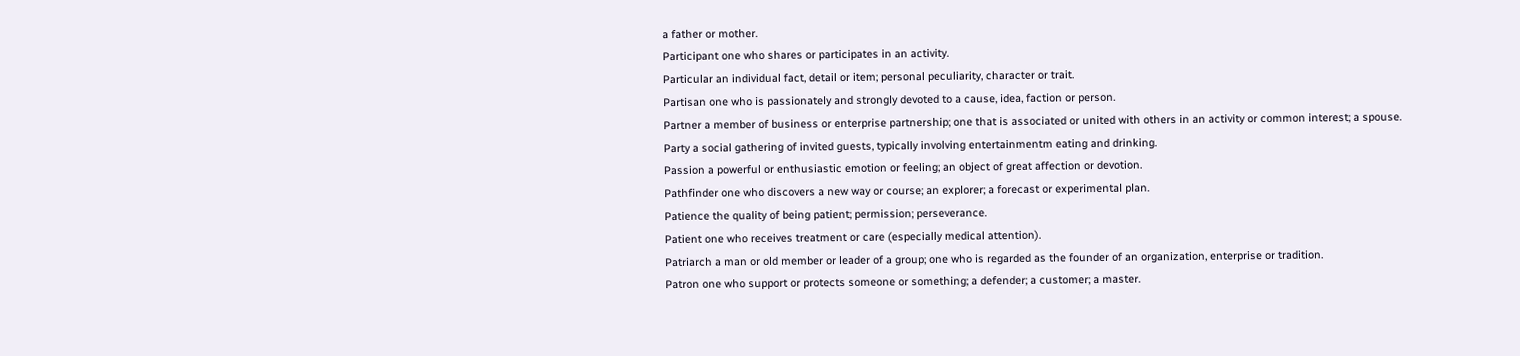a father or mother.
Participant one who shares or participates in an activity.
Particular an individual fact, detail or item; personal peculiarity, character or trait.
Partisan one who is passionately and strongly devoted to a cause, idea, faction or person.
Partner a member of business or enterprise partnership; one that is associated or united with others in an activity or common interest; a spouse.
Party a social gathering of invited guests, typically involving entertainmentm eating and drinking.
Passion a powerful or enthusiastic emotion or feeling; an object of great affection or devotion.
Pathfinder one who discovers a new way or course; an explorer; a forecast or experimental plan.
Patience the quality of being patient; permission; perseverance.
Patient one who receives treatment or care (especially medical attention).
Patriarch a man or old member or leader of a group; one who is regarded as the founder of an organization, enterprise or tradition.
Patron one who support or protects someone or something; a defender; a customer; a master.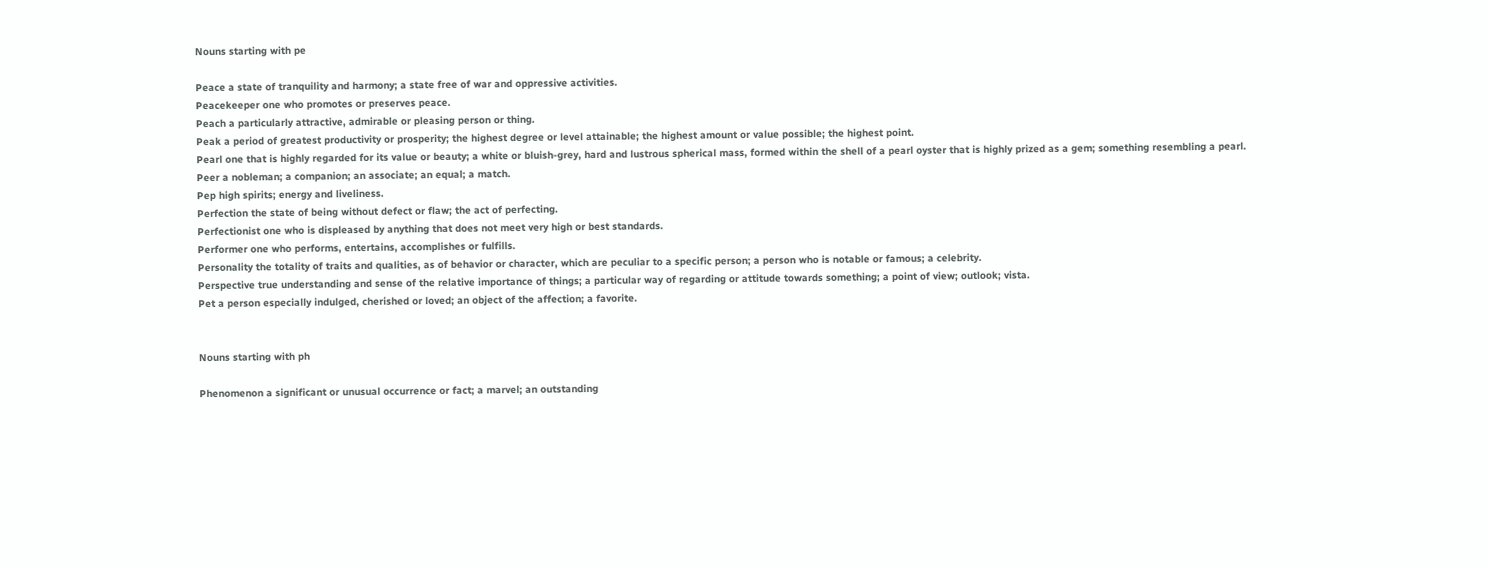Nouns starting with pe

Peace a state of tranquility and harmony; a state free of war and oppressive activities.
Peacekeeper one who promotes or preserves peace.
Peach a particularly attractive, admirable or pleasing person or thing.
Peak a period of greatest productivity or prosperity; the highest degree or level attainable; the highest amount or value possible; the highest point.
Pearl one that is highly regarded for its value or beauty; a white or bluish-grey, hard and lustrous spherical mass, formed within the shell of a pearl oyster that is highly prized as a gem; something resembling a pearl.
Peer a nobleman; a companion; an associate; an equal; a match.
Pep high spirits; energy and liveliness.
Perfection the state of being without defect or flaw; the act of perfecting.
Perfectionist one who is displeased by anything that does not meet very high or best standards.
Performer one who performs, entertains, accomplishes or fulfills.
Personality the totality of traits and qualities, as of behavior or character, which are peculiar to a specific person; a person who is notable or famous; a celebrity.
Perspective true understanding and sense of the relative importance of things; a particular way of regarding or attitude towards something; a point of view; outlook; vista.
Pet a person especially indulged, cherished or loved; an object of the affection; a favorite.


Nouns starting with ph

Phenomenon a significant or unusual occurrence or fact; a marvel; an outstanding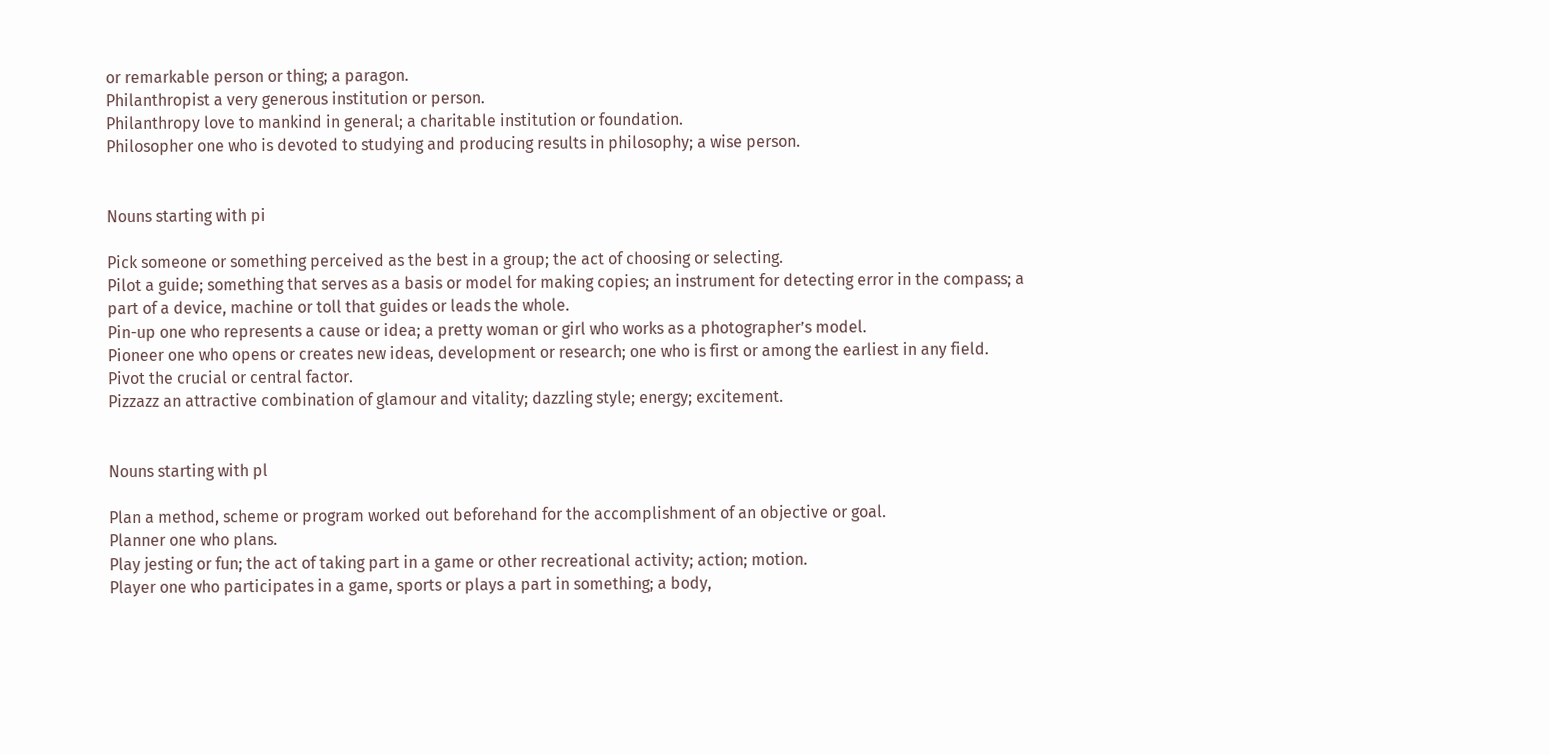or remarkable person or thing; a paragon.
Philanthropist a very generous institution or person.
Philanthropy love to mankind in general; a charitable institution or foundation.
Philosopher one who is devoted to studying and producing results in philosophy; a wise person.


Nouns starting with pi

Pick someone or something perceived as the best in a group; the act of choosing or selecting.
Pilot a guide; something that serves as a basis or model for making copies; an instrument for detecting error in the compass; a part of a device, machine or toll that guides or leads the whole.
Pin-up one who represents a cause or idea; a pretty woman or girl who works as a photographer’s model.
Pioneer one who opens or creates new ideas, development or research; one who is first or among the earliest in any field.
Pivot the crucial or central factor.
Pizzazz an attractive combination of glamour and vitality; dazzling style; energy; excitement.


Nouns starting with pl

Plan a method, scheme or program worked out beforehand for the accomplishment of an objective or goal.
Planner one who plans.
Play jesting or fun; the act of taking part in a game or other recreational activity; action; motion.
Player one who participates in a game, sports or plays a part in something; a body,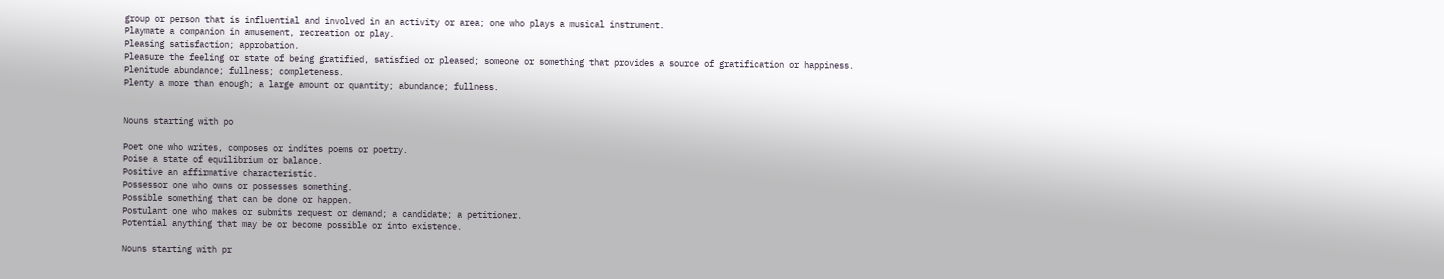group or person that is influential and involved in an activity or area; one who plays a musical instrument.
Playmate a companion in amusement, recreation or play.
Pleasing satisfaction; approbation.
Pleasure the feeling or state of being gratified, satisfied or pleased; someone or something that provides a source of gratification or happiness.
Plenitude abundance; fullness; completeness.
Plenty a more than enough; a large amount or quantity; abundance; fullness.


Nouns starting with po

Poet one who writes, composes or indites poems or poetry.
Poise a state of equilibrium or balance.
Positive an affirmative characteristic.
Possessor one who owns or possesses something.
Possible something that can be done or happen.
Postulant one who makes or submits request or demand; a candidate; a petitioner.
Potential anything that may be or become possible or into existence.

Nouns starting with pr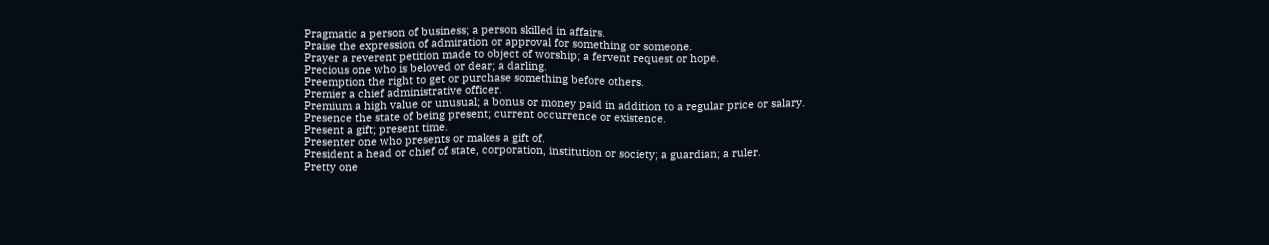Pragmatic a person of business; a person skilled in affairs.
Praise the expression of admiration or approval for something or someone.
Prayer a reverent petition made to object of worship; a fervent request or hope.
Precious one who is beloved or dear; a darling.
Preemption the right to get or purchase something before others.
Premier a chief administrative officer.
Premium a high value or unusual; a bonus or money paid in addition to a regular price or salary.
Presence the state of being present; current occurrence or existence.
Present a gift; present time.
Presenter one who presents or makes a gift of.
President a head or chief of state, corporation, institution or society; a guardian; a ruler.
Pretty one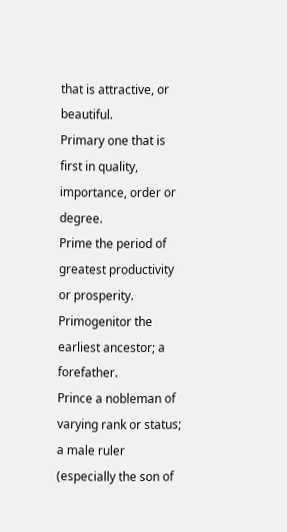that is attractive, or beautiful.
Primary one that is first in quality, importance, order or degree.
Prime the period of greatest productivity or prosperity.
Primogenitor the earliest ancestor; a forefather.
Prince a nobleman of varying rank or status; a male ruler (especially the son of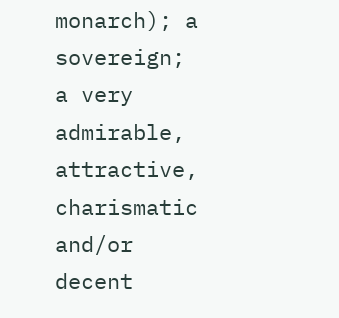monarch); a sovereign; a very admirable, attractive, charismatic and/or decent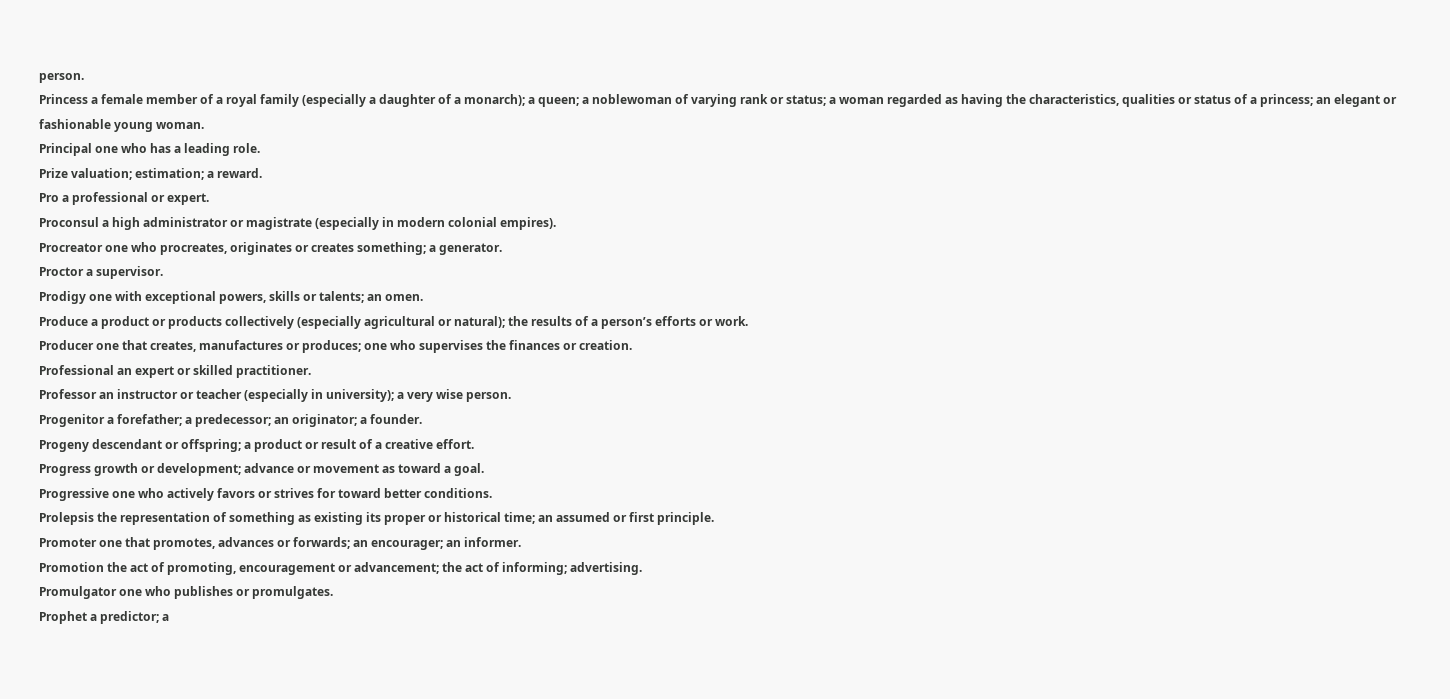person.
Princess a female member of a royal family (especially a daughter of a monarch); a queen; a noblewoman of varying rank or status; a woman regarded as having the characteristics, qualities or status of a princess; an elegant or fashionable young woman.
Principal one who has a leading role.
Prize valuation; estimation; a reward.
Pro a professional or expert.
Proconsul a high administrator or magistrate (especially in modern colonial empires).
Procreator one who procreates, originates or creates something; a generator.
Proctor a supervisor.
Prodigy one with exceptional powers, skills or talents; an omen.
Produce a product or products collectively (especially agricultural or natural); the results of a person’s efforts or work.
Producer one that creates, manufactures or produces; one who supervises the finances or creation.
Professional an expert or skilled practitioner.
Professor an instructor or teacher (especially in university); a very wise person.
Progenitor a forefather; a predecessor; an originator; a founder.
Progeny descendant or offspring; a product or result of a creative effort.
Progress growth or development; advance or movement as toward a goal.
Progressive one who actively favors or strives for toward better conditions.
Prolepsis the representation of something as existing its proper or historical time; an assumed or first principle.
Promoter one that promotes, advances or forwards; an encourager; an informer.
Promotion the act of promoting, encouragement or advancement; the act of informing; advertising.
Promulgator one who publishes or promulgates.
Prophet a predictor; a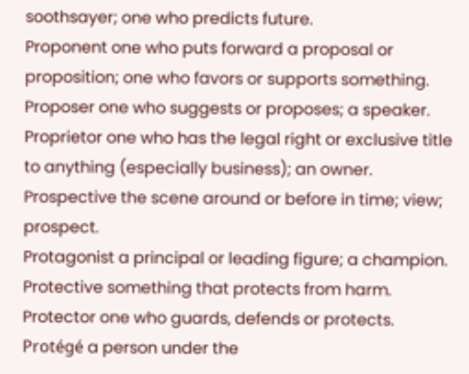soothsayer; one who predicts future.
Proponent one who puts forward a proposal or proposition; one who favors or supports something.
Proposer one who suggests or proposes; a speaker.
Proprietor one who has the legal right or exclusive title to anything (especially business); an owner.
Prospective the scene around or before in time; view; prospect.
Protagonist a principal or leading figure; a champion.
Protective something that protects from harm.
Protector one who guards, defends or protects.
Protégé a person under the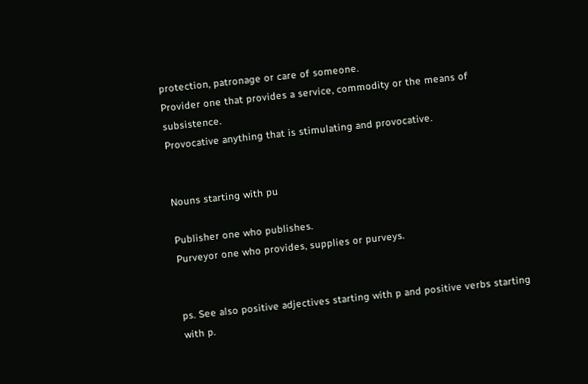protection, patronage or care of someone.
Provider one that provides a service, commodity or the means of subsistence.
Provocative anything that is stimulating and provocative.


Nouns starting with pu

Publisher one who publishes.
Purveyor one who provides, supplies or purveys.


ps. See also positive adjectives starting with p and positive verbs starting with p.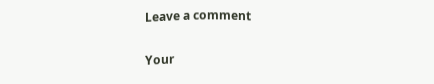Leave a comment

Your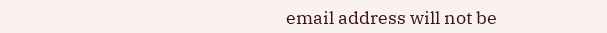email address will not be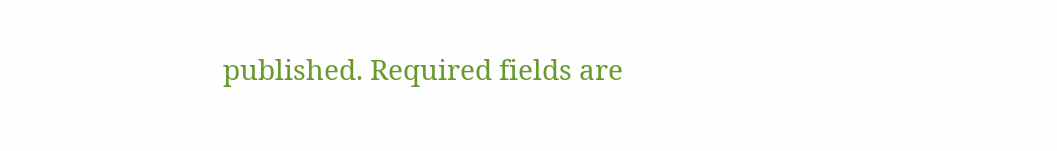published. Required fields are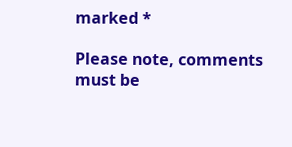marked *

Please note, comments must be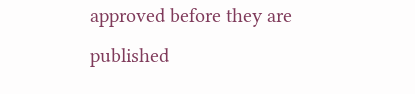approved before they are published